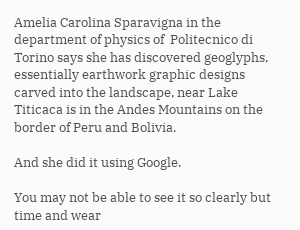Amelia Carolina Sparavigna in the department of physics of  Politecnico di Torino says she has discovered geoglyphs, essentially earthwork graphic designs carved into the landscape, near Lake Titicaca is in the Andes Mountains on the border of Peru and Bolivia.

And she did it using Google.

You may not be able to see it so clearly but time and wear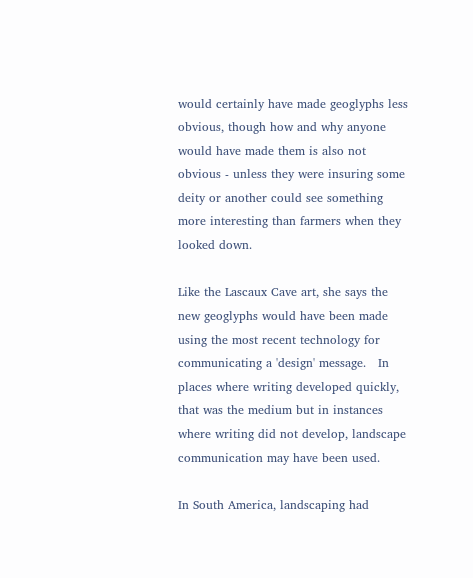would certainly have made geoglyphs less obvious, though how and why anyone would have made them is also not obvious - unless they were insuring some deity or another could see something more interesting than farmers when they looked down.

Like the Lascaux Cave art, she says the new geoglyphs would have been made using the most recent technology for communicating a 'design' message.   In places where writing developed quickly, that was the medium but in instances where writing did not develop, landscape communication may have been used.

In South America, landscaping had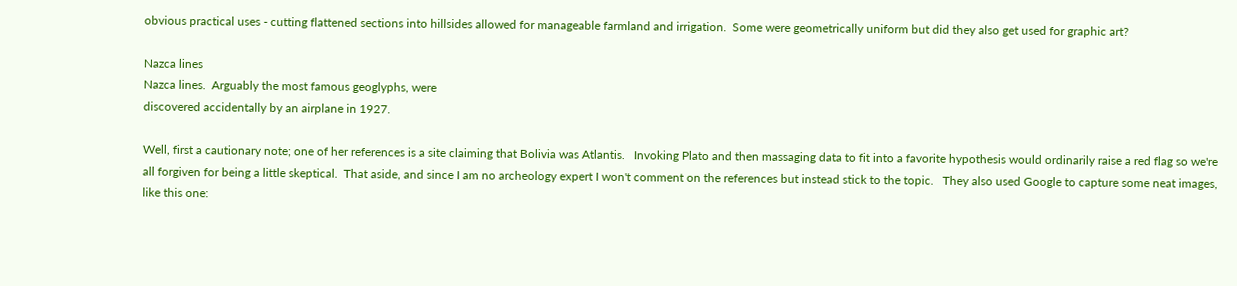obvious practical uses - cutting flattened sections into hillsides allowed for manageable farmland and irrigation.  Some were geometrically uniform but did they also get used for graphic art?

Nazca lines
Nazca lines.  Arguably the most famous geoglyphs, were
discovered accidentally by an airplane in 1927.

Well, first a cautionary note; one of her references is a site claiming that Bolivia was Atlantis.   Invoking Plato and then massaging data to fit into a favorite hypothesis would ordinarily raise a red flag so we're all forgiven for being a little skeptical.  That aside, and since I am no archeology expert I won't comment on the references but instead stick to the topic.   They also used Google to capture some neat images, like this one: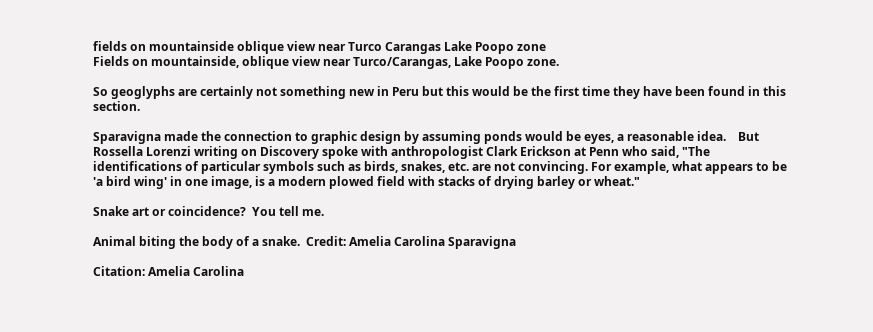fields on mountainside oblique view near Turco Carangas Lake Poopo zone
Fields on mountainside, oblique view near Turco/Carangas, Lake Poopo zone.

So geoglyphs are certainly not something new in Peru but this would be the first time they have been found in this section.

Sparavigna made the connection to graphic design by assuming ponds would be eyes, a reasonable idea.    But Rossella Lorenzi writing on Discovery spoke with anthropologist Clark Erickson at Penn who said, "The identifications of particular symbols such as birds, snakes, etc. are not convincing. For example, what appears to be 'a bird wing' in one image, is a modern plowed field with stacks of drying barley or wheat."

Snake art or coincidence?  You tell me.

Animal biting the body of a snake.  Credit: Amelia Carolina Sparavigna

Citation: Amelia Carolina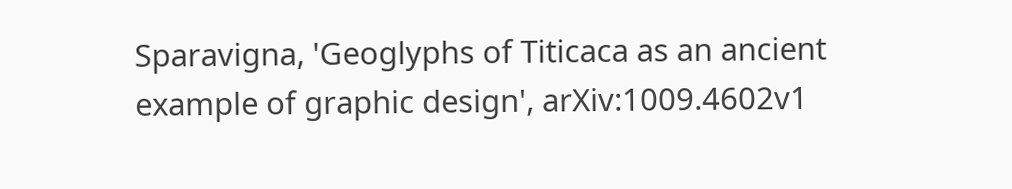Sparavigna, 'Geoglyphs of Titicaca as an ancient example of graphic design', arXiv:1009.4602v1